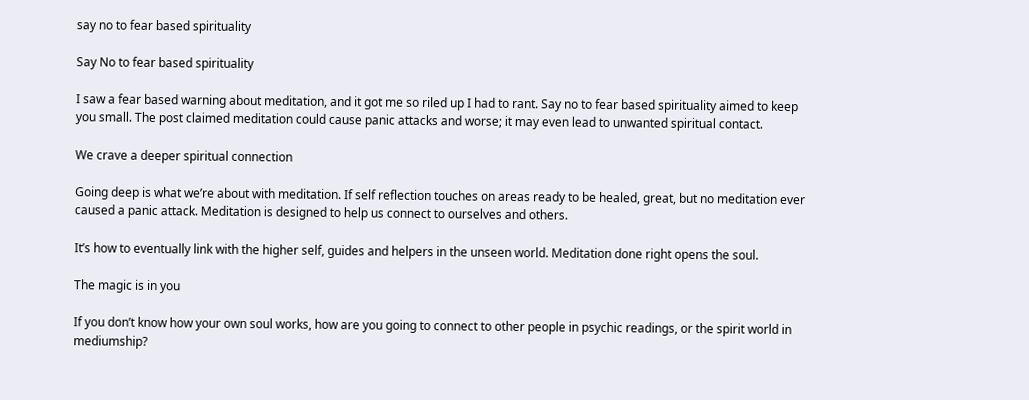say no to fear based spirituality

Say No to fear based spirituality

I saw a fear based warning about meditation, and it got me so riled up I had to rant. Say no to fear based spirituality aimed to keep you small. The post claimed meditation could cause panic attacks and worse; it may even lead to unwanted spiritual contact.

We crave a deeper spiritual connection

Going deep is what we’re about with meditation. If self reflection touches on areas ready to be healed, great, but no meditation ever caused a panic attack. Meditation is designed to help us connect to ourselves and others.

It’s how to eventually link with the higher self, guides and helpers in the unseen world. Meditation done right opens the soul.

The magic is in you

If you don’t know how your own soul works, how are you going to connect to other people in psychic readings, or the spirit world in mediumship?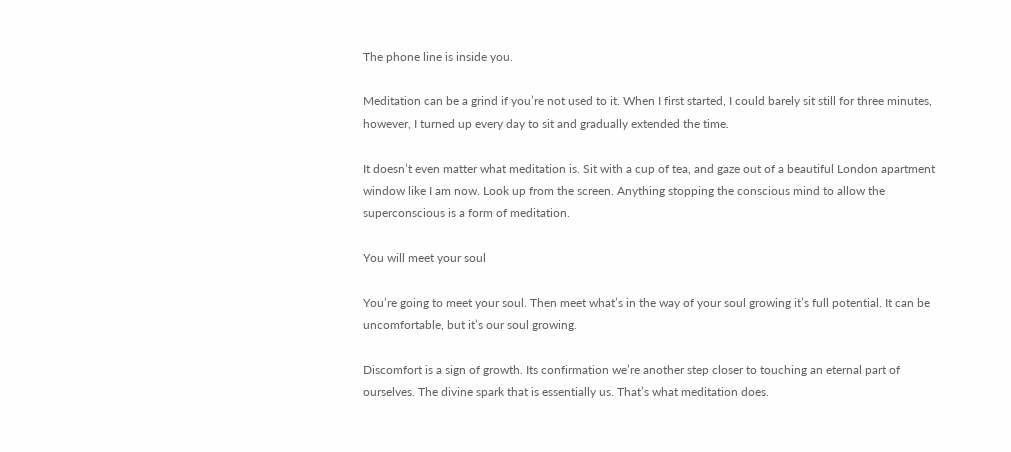The phone line is inside you.

Meditation can be a grind if you’re not used to it. When I first started, I could barely sit still for three minutes, however, I turned up every day to sit and gradually extended the time.

It doesn’t even matter what meditation is. Sit with a cup of tea, and gaze out of a beautiful London apartment window like I am now. Look up from the screen. Anything stopping the conscious mind to allow the superconscious is a form of meditation.

You will meet your soul

You’re going to meet your soul. Then meet what’s in the way of your soul growing it’s full potential. It can be uncomfortable, but it’s our soul growing.

Discomfort is a sign of growth. Its confirmation we’re another step closer to touching an eternal part of ourselves. The divine spark that is essentially us. That’s what meditation does.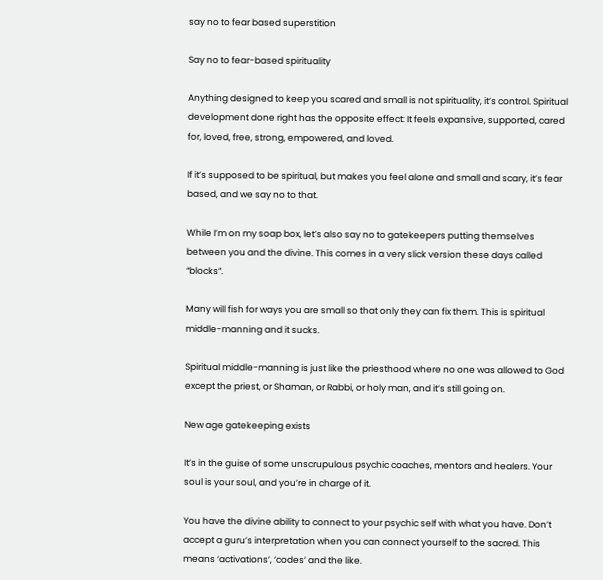say no to fear based superstition

Say no to fear-based spirituality

Anything designed to keep you scared and small is not spirituality, it’s control. Spiritual development done right has the opposite effect: It feels expansive, supported, cared for, loved, free, strong, empowered, and loved.

If it’s supposed to be spiritual, but makes you feel alone and small and scary, it’s fear based, and we say no to that.

While I’m on my soap box, let’s also say no to gatekeepers putting themselves between you and the divine. This comes in a very slick version these days called “blocks”.

Many will fish for ways you are small so that only they can fix them. This is spiritual middle-manning and it sucks.

Spiritual middle-manning is just like the priesthood where no one was allowed to God except the priest, or Shaman, or Rabbi, or holy man, and it’s still going on.

New age gatekeeping exists

It’s in the guise of some unscrupulous psychic coaches, mentors and healers. Your soul is your soul, and you’re in charge of it.

You have the divine ability to connect to your psychic self with what you have. Don’t accept a guru’s interpretation when you can connect yourself to the sacred. This means ‘activations’, ‘codes’ and the like.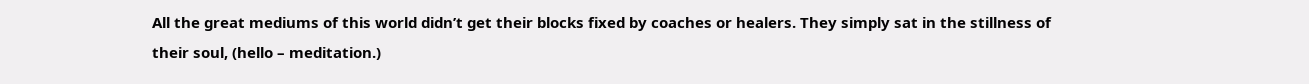All the great mediums of this world didn’t get their blocks fixed by coaches or healers. They simply sat in the stillness of their soul, (hello – meditation.)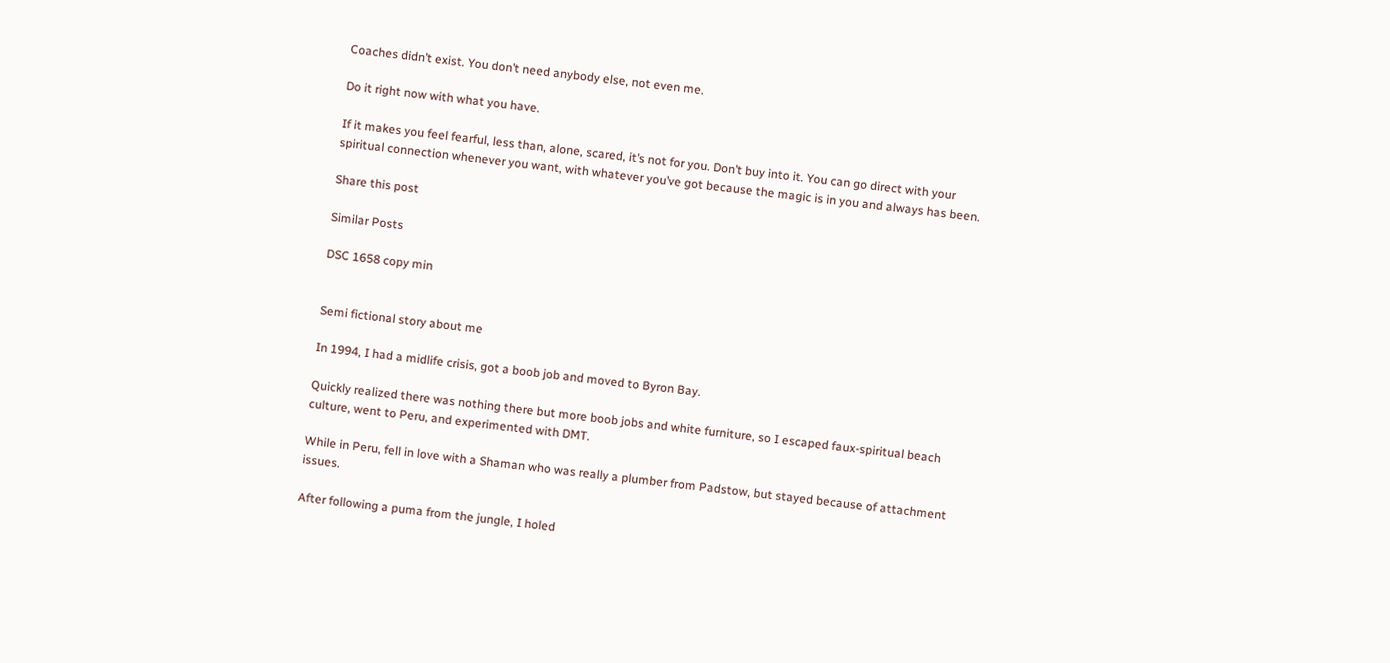Coaches didn’t exist. You don’t need anybody else, not even me.

Do it right now with what you have.

If it makes you feel fearful, less than, alone, scared, it’s not for you. Don’t buy into it. You can go direct with your spiritual connection whenever you want, with whatever you’ve got because the magic is in you and always has been.

Share this post

Similar Posts

DSC 1658 copy min


Semi fictional story about me

In 1994, I had a midlife crisis, got a boob job and moved to Byron Bay.

Quickly realized there was nothing there but more boob jobs and white furniture, so I escaped faux-spiritual beach culture, went to Peru, and experimented with DMT.

While in Peru, fell in love with a Shaman who was really a plumber from Padstow, but stayed because of attachment issues.

After following a puma from the jungle, I holed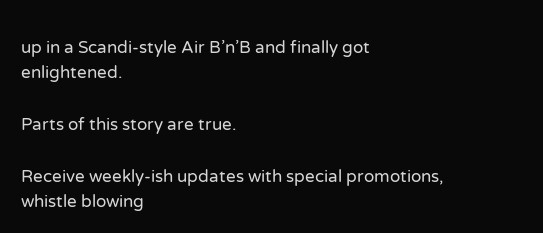up in a Scandi-style Air B’n’B and finally got enlightened.

Parts of this story are true.

Receive weekly-ish updates with special promotions, whistle blowing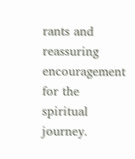rants and reassuring encouragement for the spiritual journey.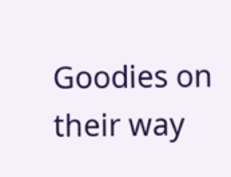Goodies on their way